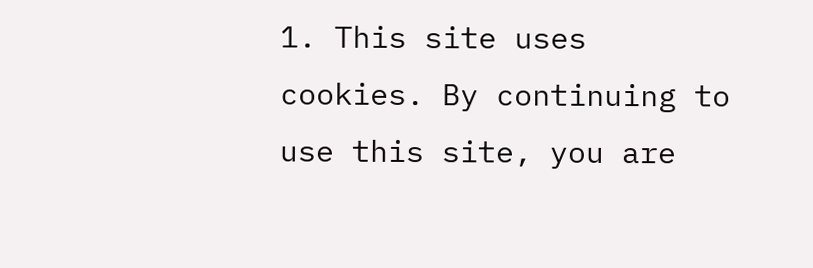1. This site uses cookies. By continuing to use this site, you are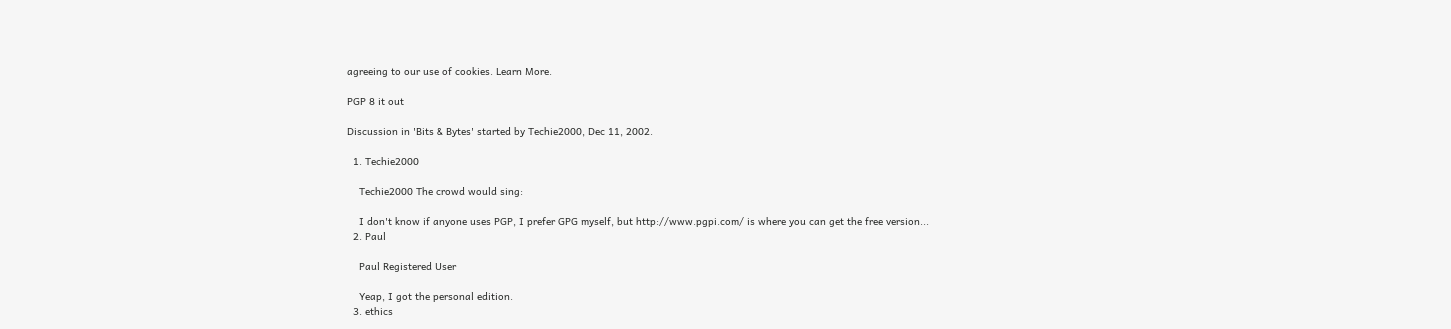agreeing to our use of cookies. Learn More.

PGP 8 it out

Discussion in 'Bits & Bytes' started by Techie2000, Dec 11, 2002.

  1. Techie2000

    Techie2000 The crowd would sing:

    I don't know if anyone uses PGP, I prefer GPG myself, but http://www.pgpi.com/ is where you can get the free version...
  2. Paul

    Paul Registered User

    Yeap, I got the personal edition.
  3. ethics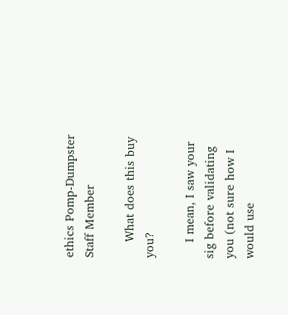ethics Pomp-Dumpster Staff Member

    What does this buy you?

    I mean, I saw your sig before validating you (not sure how I would use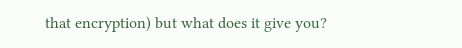that encryption) but what does it give you?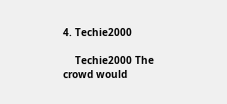4. Techie2000

    Techie2000 The crowd would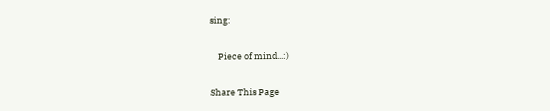sing:

    Piece of mind...:)

Share This Page